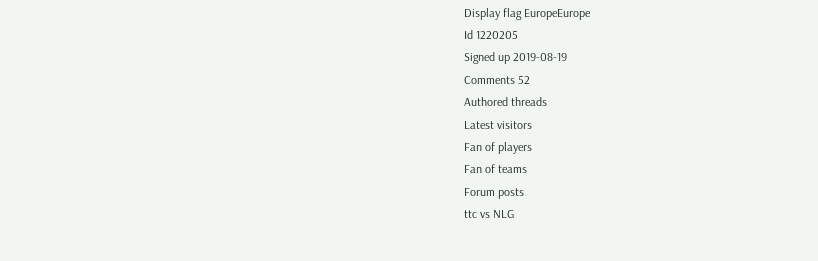Display flag EuropeEurope
Id 1220205
Signed up 2019-08-19
Comments 52
Authored threads
Latest visitors
Fan of players
Fan of teams
Forum posts
ttc vs NLG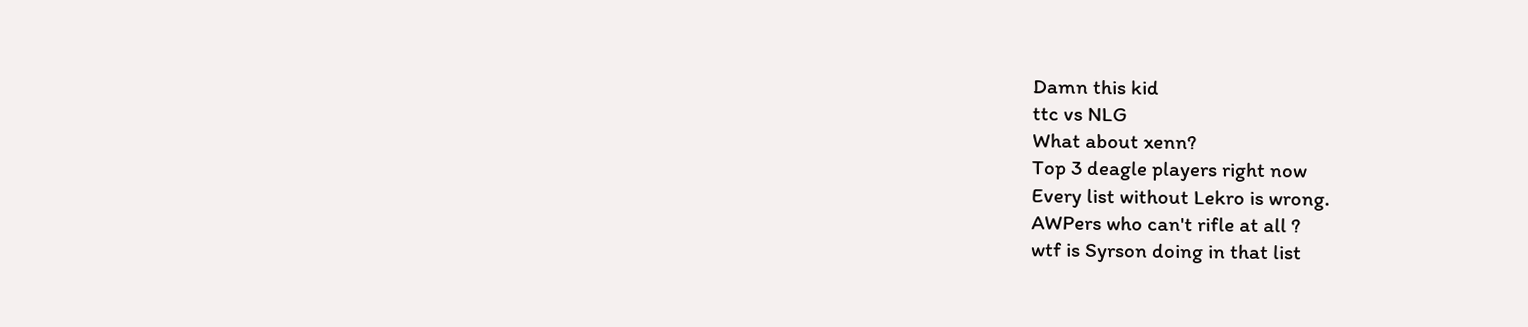Damn this kid
ttc vs NLG
What about xenn?
Top 3 deagle players right now
Every list without Lekro is wrong.
AWPers who can't rifle at all ?
wtf is Syrson doing in that list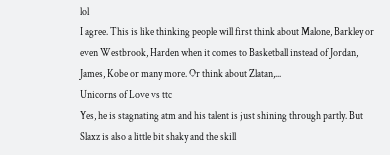lol
I agree. This is like thinking people will first think about Malone, Barkley or even Westbrook, Harden when it comes to Basketball instead of Jordan, James, Kobe or many more. Or think about Zlatan,...
Unicorns of Love vs ttc
Yes, he is stagnating atm and his talent is just shining through partly. But Slaxz is also a little bit shaky and the skill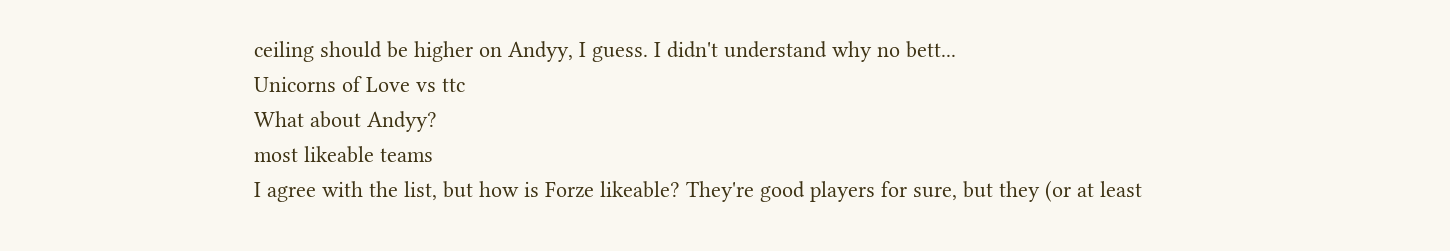ceiling should be higher on Andyy, I guess. I didn't understand why no bett...
Unicorns of Love vs ttc
What about Andyy?
most likeable teams
I agree with the list, but how is Forze likeable? They're good players for sure, but they (or at least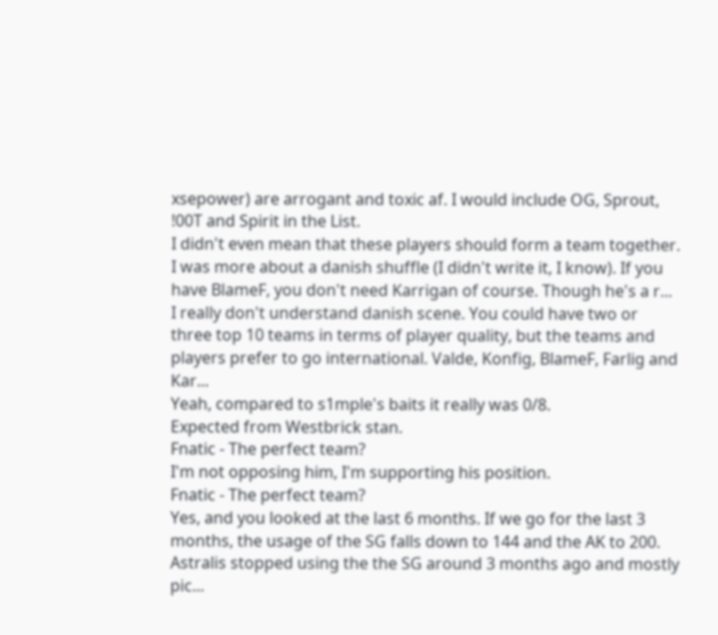xsepower) are arrogant and toxic af. I would include OG, Sprout, !00T and Spirit in the List.
I didn't even mean that these players should form a team together. I was more about a danish shuffle (I didn't write it, I know). If you have BlameF, you don't need Karrigan of course. Though he's a r...
I really don't understand danish scene. You could have two or three top 10 teams in terms of player quality, but the teams and players prefer to go international. Valde, Konfig, BlameF, Farlig and Kar...
Yeah, compared to s1mple's baits it really was 0/8.
Expected from Westbrick stan.
Fnatic - The perfect team?
I'm not opposing him, I'm supporting his position.
Fnatic - The perfect team?
Yes, and you looked at the last 6 months. If we go for the last 3 months, the usage of the SG falls down to 144 and the AK to 200. Astralis stopped using the the SG around 3 months ago and mostly pic...